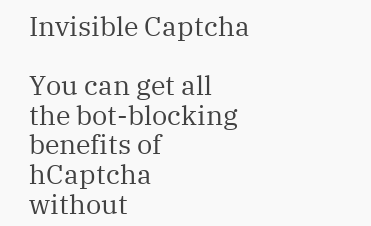Invisible Captcha

You can get all the bot-blocking benefits of hCaptcha without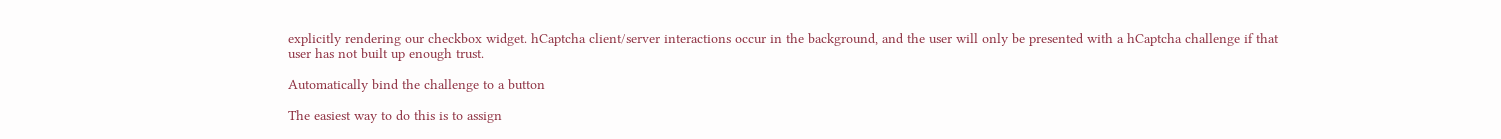explicitly rendering our checkbox widget. hCaptcha client/server interactions occur in the background, and the user will only be presented with a hCaptcha challenge if that user has not built up enough trust.

Automatically bind the challenge to a button

The easiest way to do this is to assign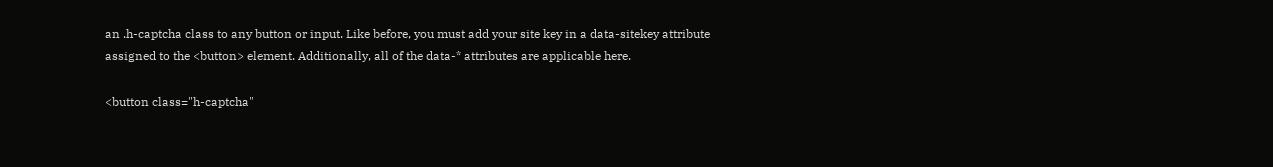an .h-captcha class to any button or input. Like before, you must add your site key in a data-sitekey attribute assigned to the <button> element. Additionally, all of the data-* attributes are applicable here.

<button class="h-captcha"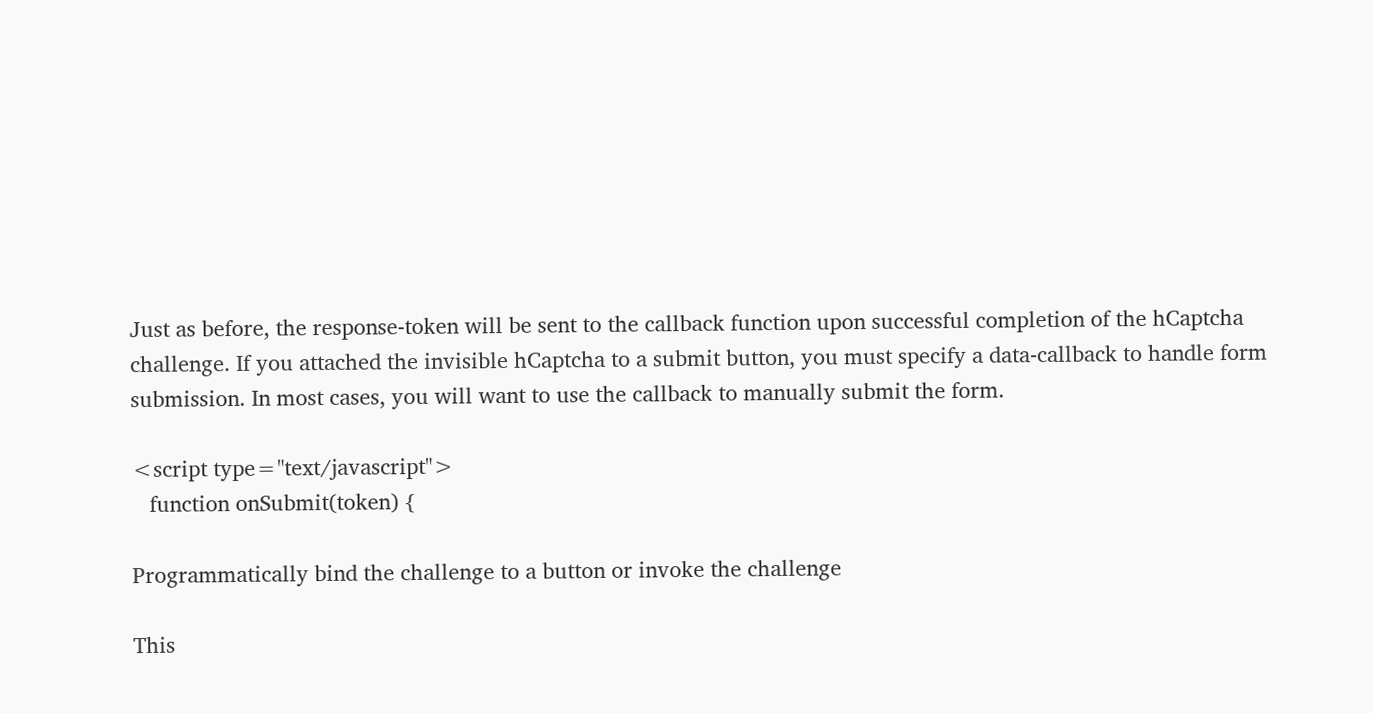Just as before, the response-token will be sent to the callback function upon successful completion of the hCaptcha challenge. If you attached the invisible hCaptcha to a submit button, you must specify a data-callback to handle form submission. In most cases, you will want to use the callback to manually submit the form.

<script type="text/javascript">
   function onSubmit(token) {

Programmatically bind the challenge to a button or invoke the challenge

This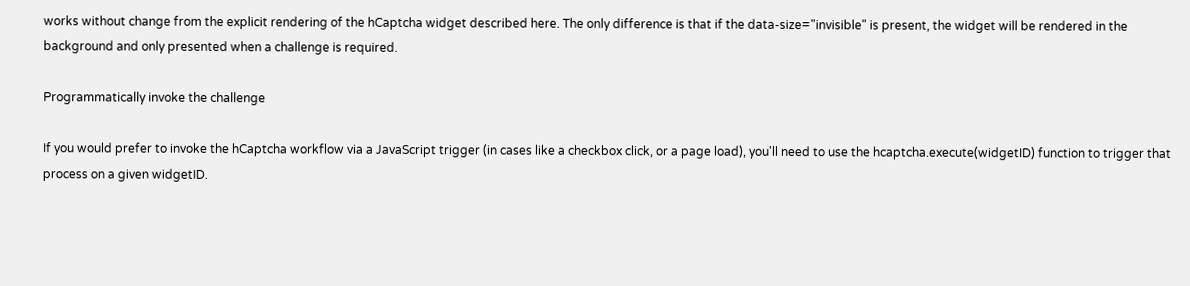works without change from the explicit rendering of the hCaptcha widget described here. The only difference is that if the data-size="invisible" is present, the widget will be rendered in the background and only presented when a challenge is required.

Programmatically invoke the challenge

If you would prefer to invoke the hCaptcha workflow via a JavaScript trigger (in cases like a checkbox click, or a page load), you'll need to use the hcaptcha.execute(widgetID) function to trigger that process on a given widgetID.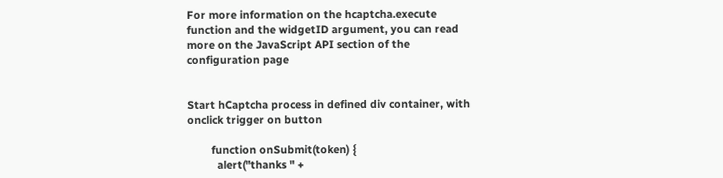For more information on the hcaptcha.execute function and the widgetID argument, you can read more on the JavaScript API section of the configuration page


Start hCaptcha process in defined div container, with onclick trigger on button

        function onSubmit(token) {
          alert("thanks " +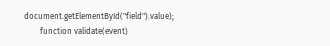document.getElementById("field").value);
        function validate(event)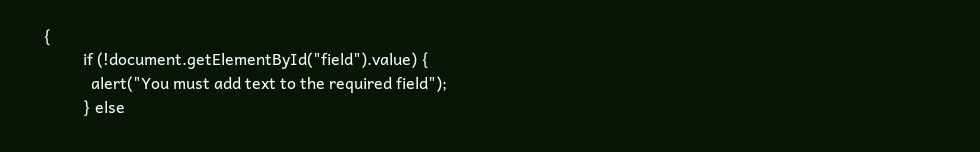{
          if (!document.getElementById("field").value) {
            alert("You must add text to the required field");
          } else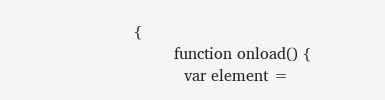{
        function onload() {
          var element =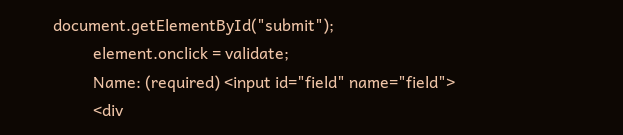document.getElementById("submit");
          element.onclick = validate;
          Name: (required) <input id="field" name="field">
          <div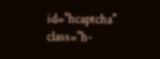id="hcaptcha" class="h-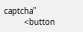captcha"
          <button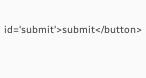id='submit'>submit</button>